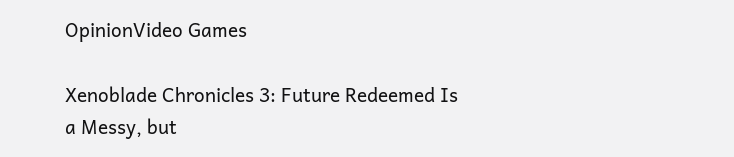OpinionVideo Games

Xenoblade Chronicles 3: Future Redeemed Is a Messy, but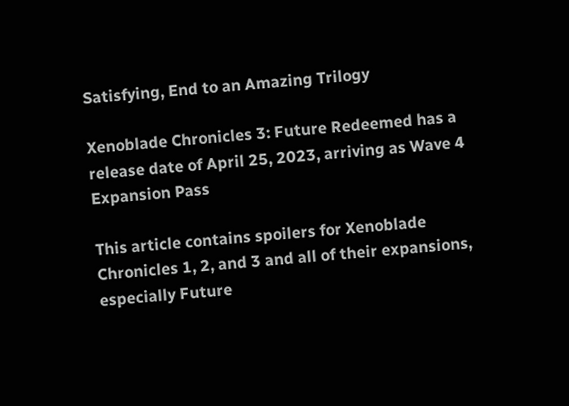Satisfying, End to an Amazing Trilogy

Xenoblade Chronicles 3: Future Redeemed has a release date of April 25, 2023, arriving as Wave 4 Expansion Pass

This article contains spoilers for Xenoblade Chronicles 1, 2, and 3 and all of their expansions, especially Future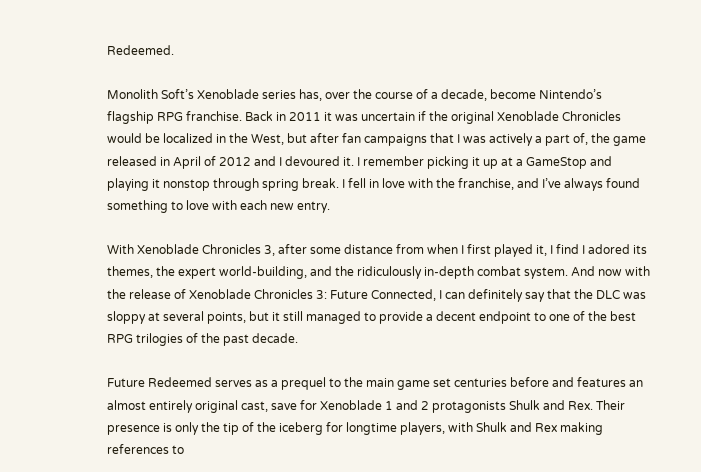Redeemed.

Monolith Soft’s Xenoblade series has, over the course of a decade, become Nintendo’s flagship RPG franchise. Back in 2011 it was uncertain if the original Xenoblade Chronicles would be localized in the West, but after fan campaigns that I was actively a part of, the game released in April of 2012 and I devoured it. I remember picking it up at a GameStop and playing it nonstop through spring break. I fell in love with the franchise, and I’ve always found something to love with each new entry.

With Xenoblade Chronicles 3, after some distance from when I first played it, I find I adored its themes, the expert world-building, and the ridiculously in-depth combat system. And now with the release of Xenoblade Chronicles 3: Future Connected, I can definitely say that the DLC was sloppy at several points, but it still managed to provide a decent endpoint to one of the best RPG trilogies of the past decade.

Future Redeemed serves as a prequel to the main game set centuries before and features an almost entirely original cast, save for Xenoblade 1 and 2 protagonists Shulk and Rex. Their presence is only the tip of the iceberg for longtime players, with Shulk and Rex making references to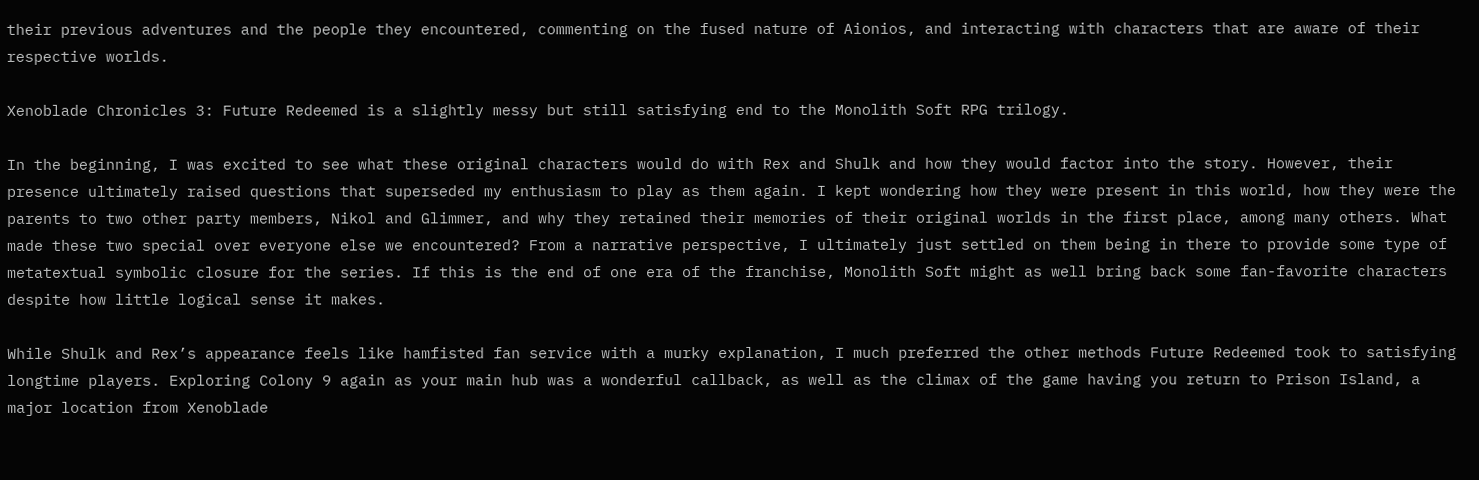their previous adventures and the people they encountered, commenting on the fused nature of Aionios, and interacting with characters that are aware of their respective worlds.

Xenoblade Chronicles 3: Future Redeemed is a slightly messy but still satisfying end to the Monolith Soft RPG trilogy.

In the beginning, I was excited to see what these original characters would do with Rex and Shulk and how they would factor into the story. However, their presence ultimately raised questions that superseded my enthusiasm to play as them again. I kept wondering how they were present in this world, how they were the parents to two other party members, Nikol and Glimmer, and why they retained their memories of their original worlds in the first place, among many others. What made these two special over everyone else we encountered? From a narrative perspective, I ultimately just settled on them being in there to provide some type of metatextual symbolic closure for the series. If this is the end of one era of the franchise, Monolith Soft might as well bring back some fan-favorite characters despite how little logical sense it makes.

While Shulk and Rex’s appearance feels like hamfisted fan service with a murky explanation, I much preferred the other methods Future Redeemed took to satisfying longtime players. Exploring Colony 9 again as your main hub was a wonderful callback, as well as the climax of the game having you return to Prison Island, a major location from Xenoblade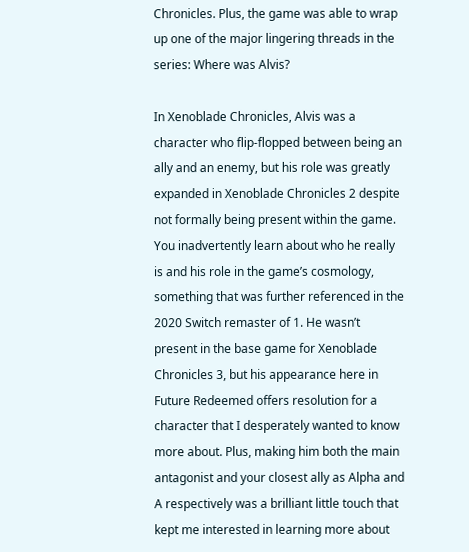Chronicles. Plus, the game was able to wrap up one of the major lingering threads in the series: Where was Alvis?

In Xenoblade Chronicles, Alvis was a character who flip-flopped between being an ally and an enemy, but his role was greatly expanded in Xenoblade Chronicles 2 despite not formally being present within the game. You inadvertently learn about who he really is and his role in the game’s cosmology, something that was further referenced in the 2020 Switch remaster of 1. He wasn’t present in the base game for Xenoblade Chronicles 3, but his appearance here in Future Redeemed offers resolution for a character that I desperately wanted to know more about. Plus, making him both the main antagonist and your closest ally as Alpha and A respectively was a brilliant little touch that kept me interested in learning more about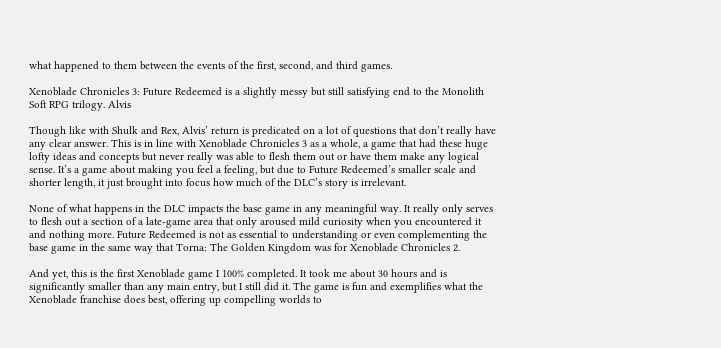what happened to them between the events of the first, second, and third games.

Xenoblade Chronicles 3: Future Redeemed is a slightly messy but still satisfying end to the Monolith Soft RPG trilogy. Alvis

Though like with Shulk and Rex, Alvis’ return is predicated on a lot of questions that don’t really have any clear answer. This is in line with Xenoblade Chronicles 3 as a whole, a game that had these huge lofty ideas and concepts but never really was able to flesh them out or have them make any logical sense. It’s a game about making you feel a feeling, but due to Future Redeemed’s smaller scale and shorter length, it just brought into focus how much of the DLC’s story is irrelevant.

None of what happens in the DLC impacts the base game in any meaningful way. It really only serves to flesh out a section of a late-game area that only aroused mild curiosity when you encountered it and nothing more. Future Redeemed is not as essential to understanding or even complementing the base game in the same way that Torna: The Golden Kingdom was for Xenoblade Chronicles 2.

And yet, this is the first Xenoblade game I 100% completed. It took me about 30 hours and is significantly smaller than any main entry, but I still did it. The game is fun and exemplifies what the Xenoblade franchise does best, offering up compelling worlds to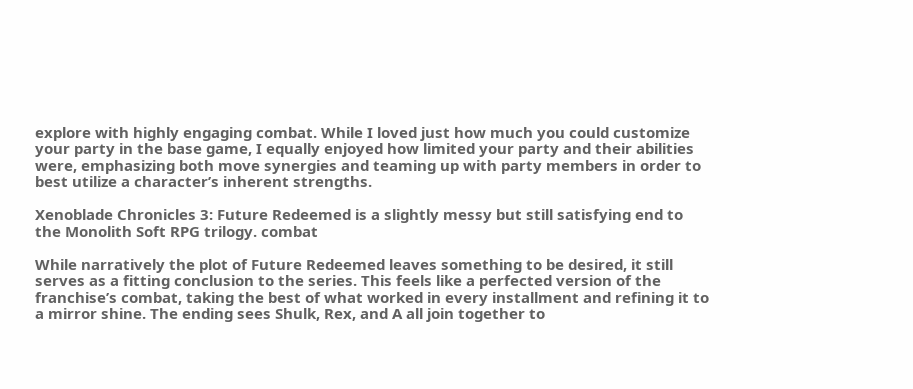explore with highly engaging combat. While I loved just how much you could customize your party in the base game, I equally enjoyed how limited your party and their abilities were, emphasizing both move synergies and teaming up with party members in order to best utilize a character’s inherent strengths.

Xenoblade Chronicles 3: Future Redeemed is a slightly messy but still satisfying end to the Monolith Soft RPG trilogy. combat

While narratively the plot of Future Redeemed leaves something to be desired, it still serves as a fitting conclusion to the series. This feels like a perfected version of the franchise’s combat, taking the best of what worked in every installment and refining it to a mirror shine. The ending sees Shulk, Rex, and A all join together to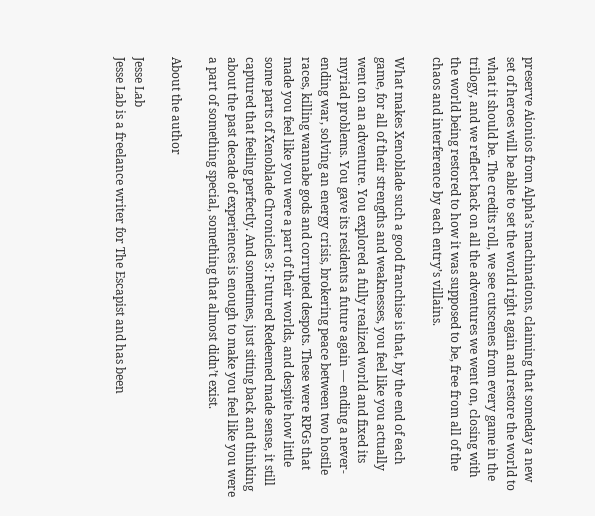preserve Aionios from Alpha’s machinations, claiming that someday a new set of heroes will be able to set the world right again and restore the world to what it should be. The credits roll, we see cutscenes from every game in the trilogy, and we reflect back on all the adventures we went on, closing with the world being restored to how it was supposed to be, free from all of the chaos and interference by each entry’s villains.

What makes Xenoblade such a good franchise is that, by the end of each game, for all of their strengths and weaknesses, you feel like you actually went on an adventure. You explored a fully realized world and fixed its myriad problems. You gave its residents a future again — ending a never-ending war, solving an energy crisis, brokering peace between two hostile races, killing wannabe gods and corrupted despots. These were RPGs that made you feel like you were a part of their worlds, and despite how little some parts of Xenoblade Chronicles 3: Futured Redeemed made sense, it still captured that feeling perfectly. And sometimes, just sitting back and thinking about the past decade of experiences is enough to make you feel like you were a part of something special, something that almost didn’t exist.

About the author

Jesse Lab
Jesse Lab is a freelance writer for The Escapist and has been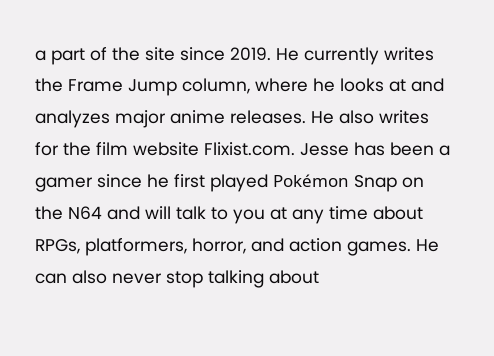a part of the site since 2019. He currently writes the Frame Jump column, where he looks at and analyzes major anime releases. He also writes for the film website Flixist.com. Jesse has been a gamer since he first played Pokémon Snap on the N64 and will talk to you at any time about RPGs, platformers, horror, and action games. He can also never stop talking about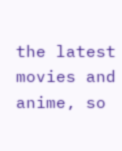the latest movies and anime, so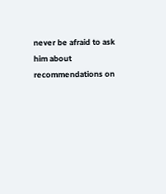never be afraid to ask him about recommendations on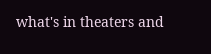what's in theaters and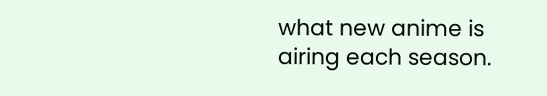what new anime is airing each season.